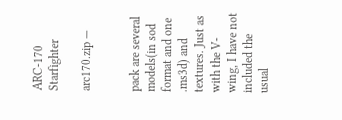ARC-170 Starfighter

arc170.zip —


pack are several models(in sod format and one .ms3d) and textures. Just as with the V-wing, I have not included the usual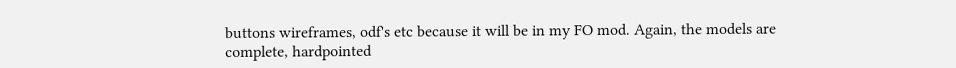buttons wireframes, odf's etc because it will be in my FO mod. Again, the models are complete, hardpointed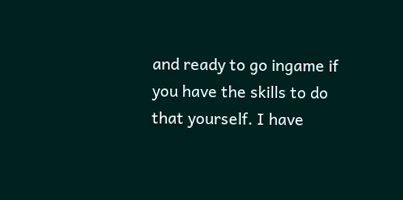and ready to go ingame if you have the skills to do that yourself. I have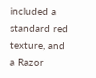included a standard red texture, and a Razor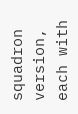squadron version, each with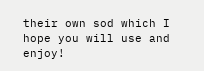their own sod which I hope you will use and enjoy!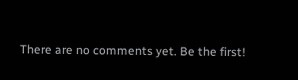There are no comments yet. Be the first!